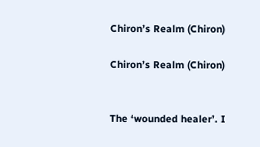Chiron’s Realm (Chiron)

Chiron’s Realm (Chiron)


The ‘wounded healer’. I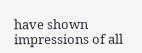have shown impressions of all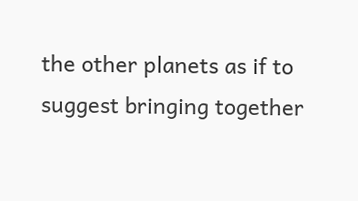the other planets as if to suggest bringing together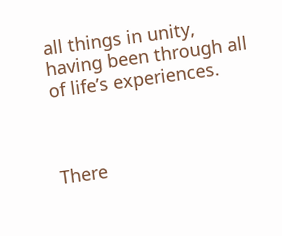all things in unity, having been through all of life’s experiences.



There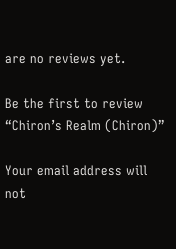are no reviews yet.

Be the first to review “Chiron’s Realm (Chiron)”

Your email address will not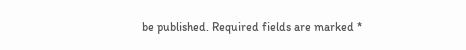be published. Required fields are marked *